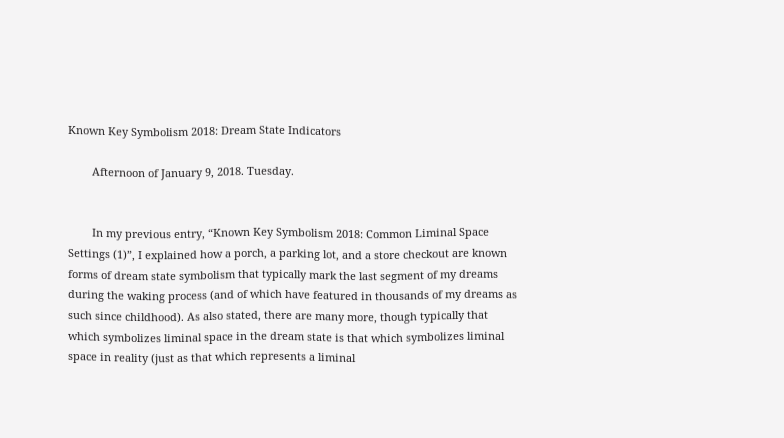Known Key Symbolism 2018: Dream State Indicators

        Afternoon of January 9, 2018. Tuesday.


        In my previous entry, “Known Key Symbolism 2018: Common Liminal Space Settings (1)”, I explained how a porch, a parking lot, and a store checkout are known forms of dream state symbolism that typically mark the last segment of my dreams during the waking process (and of which have featured in thousands of my dreams as such since childhood). As also stated, there are many more, though typically that which symbolizes liminal space in the dream state is that which symbolizes liminal space in reality (just as that which represents a liminal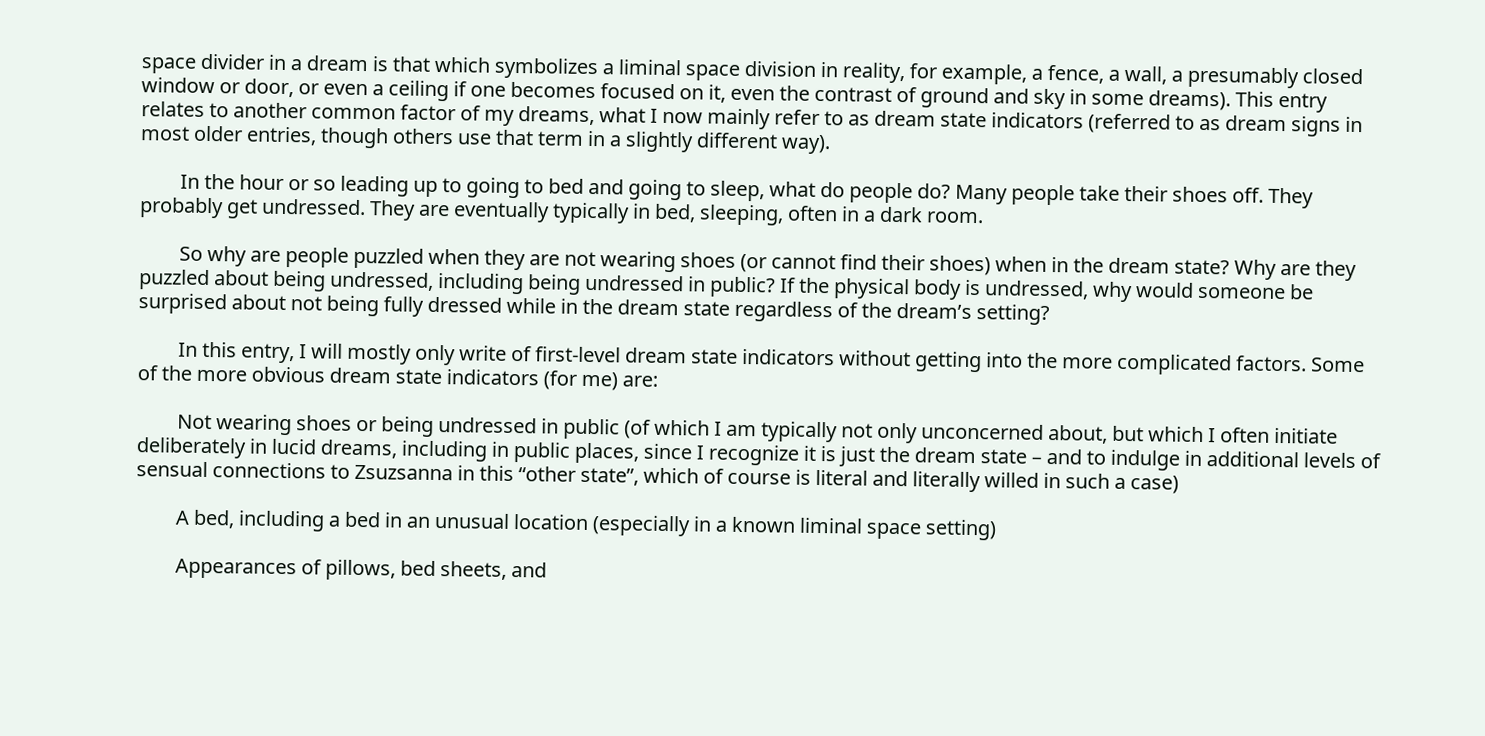space divider in a dream is that which symbolizes a liminal space division in reality, for example, a fence, a wall, a presumably closed window or door, or even a ceiling if one becomes focused on it, even the contrast of ground and sky in some dreams). This entry relates to another common factor of my dreams, what I now mainly refer to as dream state indicators (referred to as dream signs in most older entries, though others use that term in a slightly different way).

        In the hour or so leading up to going to bed and going to sleep, what do people do? Many people take their shoes off. They probably get undressed. They are eventually typically in bed, sleeping, often in a dark room.

        So why are people puzzled when they are not wearing shoes (or cannot find their shoes) when in the dream state? Why are they puzzled about being undressed, including being undressed in public? If the physical body is undressed, why would someone be surprised about not being fully dressed while in the dream state regardless of the dream’s setting?

        In this entry, I will mostly only write of first-level dream state indicators without getting into the more complicated factors. Some of the more obvious dream state indicators (for me) are:

        Not wearing shoes or being undressed in public (of which I am typically not only unconcerned about, but which I often initiate deliberately in lucid dreams, including in public places, since I recognize it is just the dream state – and to indulge in additional levels of sensual connections to Zsuzsanna in this “other state”, which of course is literal and literally willed in such a case)

        A bed, including a bed in an unusual location (especially in a known liminal space setting)

        Appearances of pillows, bed sheets, and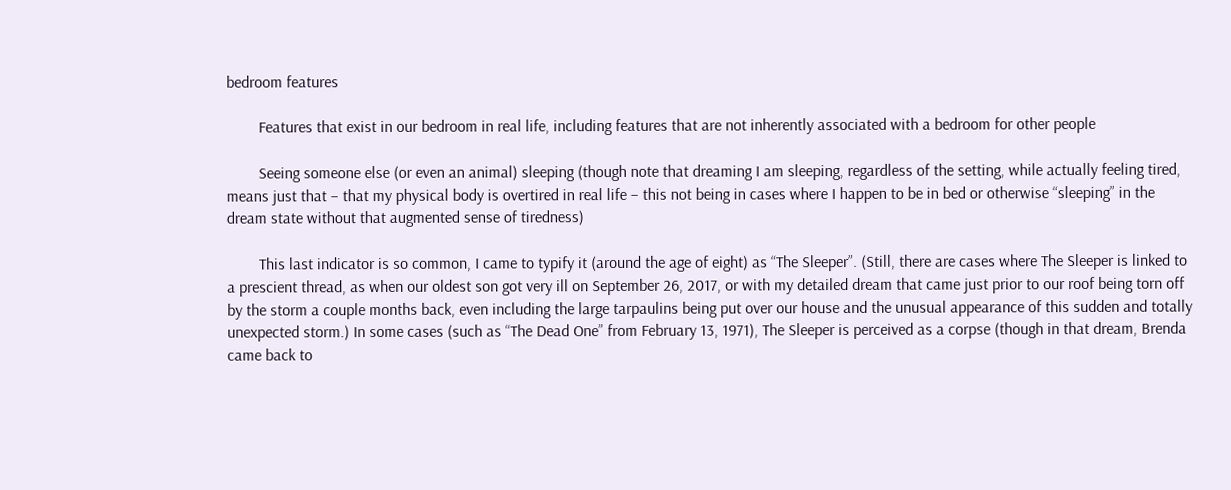bedroom features

        Features that exist in our bedroom in real life, including features that are not inherently associated with a bedroom for other people

        Seeing someone else (or even an animal) sleeping (though note that dreaming I am sleeping, regardless of the setting, while actually feeling tired, means just that – that my physical body is overtired in real life – this not being in cases where I happen to be in bed or otherwise “sleeping” in the dream state without that augmented sense of tiredness)

        This last indicator is so common, I came to typify it (around the age of eight) as “The Sleeper”. (Still, there are cases where The Sleeper is linked to a prescient thread, as when our oldest son got very ill on September 26, 2017, or with my detailed dream that came just prior to our roof being torn off by the storm a couple months back, even including the large tarpaulins being put over our house and the unusual appearance of this sudden and totally unexpected storm.) In some cases (such as “The Dead One” from February 13, 1971), The Sleeper is perceived as a corpse (though in that dream, Brenda came back to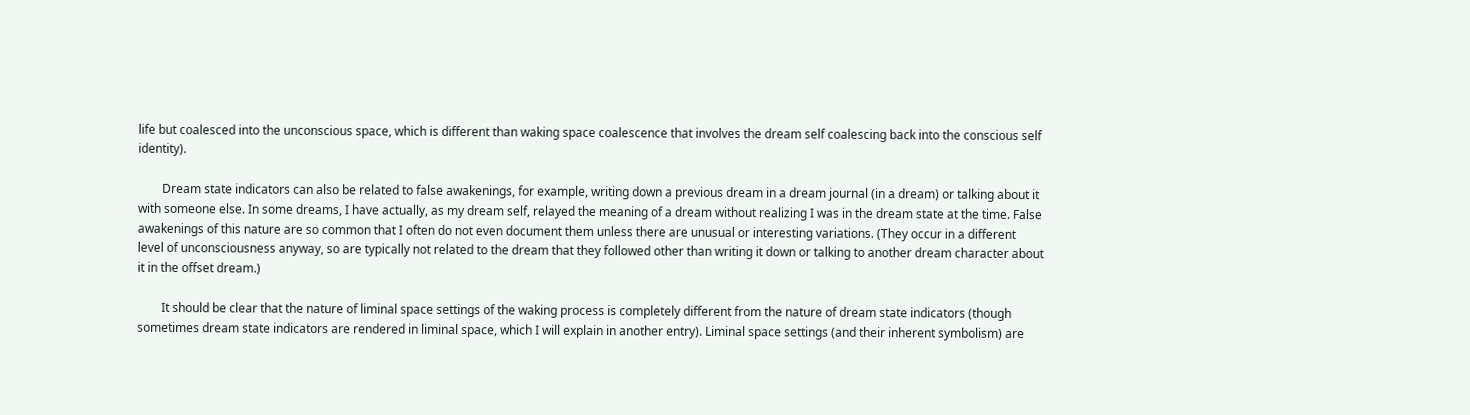life but coalesced into the unconscious space, which is different than waking space coalescence that involves the dream self coalescing back into the conscious self identity).

        Dream state indicators can also be related to false awakenings, for example, writing down a previous dream in a dream journal (in a dream) or talking about it with someone else. In some dreams, I have actually, as my dream self, relayed the meaning of a dream without realizing I was in the dream state at the time. False awakenings of this nature are so common that I often do not even document them unless there are unusual or interesting variations. (They occur in a different level of unconsciousness anyway, so are typically not related to the dream that they followed other than writing it down or talking to another dream character about it in the offset dream.)

        It should be clear that the nature of liminal space settings of the waking process is completely different from the nature of dream state indicators (though sometimes dream state indicators are rendered in liminal space, which I will explain in another entry). Liminal space settings (and their inherent symbolism) are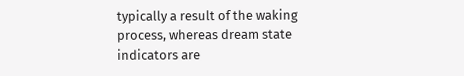typically a result of the waking process, whereas dream state indicators are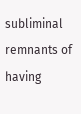subliminal remnants of having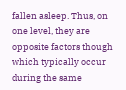fallen asleep. Thus, on one level, they are opposite factors though which typically occur during the same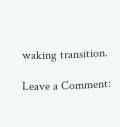waking transition.

Leave a Comment: